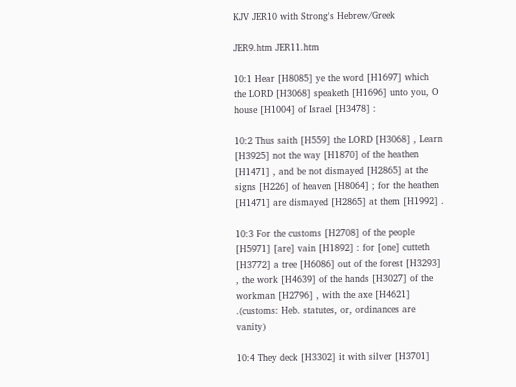KJV JER10 with Strong's Hebrew/Greek

JER9.htm JER11.htm

10:1 Hear [H8085] ye the word [H1697] which the LORD [H3068] speaketh [H1696] unto you, O house [H1004] of Israel [H3478] :

10:2 Thus saith [H559] the LORD [H3068] , Learn [H3925] not the way [H1870] of the heathen [H1471] , and be not dismayed [H2865] at the signs [H226] of heaven [H8064] ; for the heathen [H1471] are dismayed [H2865] at them [H1992] .

10:3 For the customs [H2708] of the people [H5971] [are] vain [H1892] : for [one] cutteth [H3772] a tree [H6086] out of the forest [H3293] , the work [H4639] of the hands [H3027] of the workman [H2796] , with the axe [H4621] .(customs: Heb. statutes, or, ordinances are vanity)

10:4 They deck [H3302] it with silver [H3701]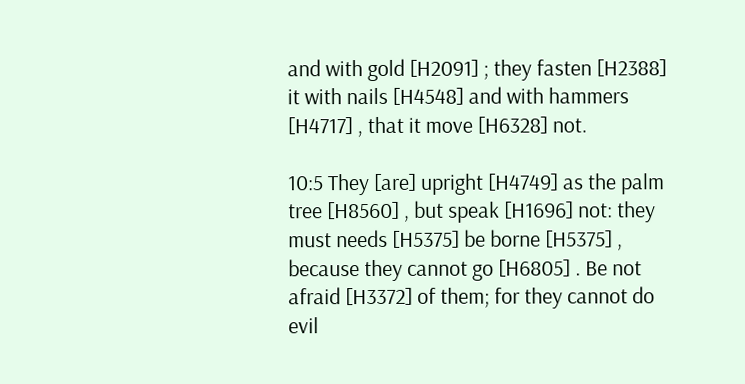and with gold [H2091] ; they fasten [H2388] it with nails [H4548] and with hammers [H4717] , that it move [H6328] not.

10:5 They [are] upright [H4749] as the palm tree [H8560] , but speak [H1696] not: they must needs [H5375] be borne [H5375] , because they cannot go [H6805] . Be not afraid [H3372] of them; for they cannot do evil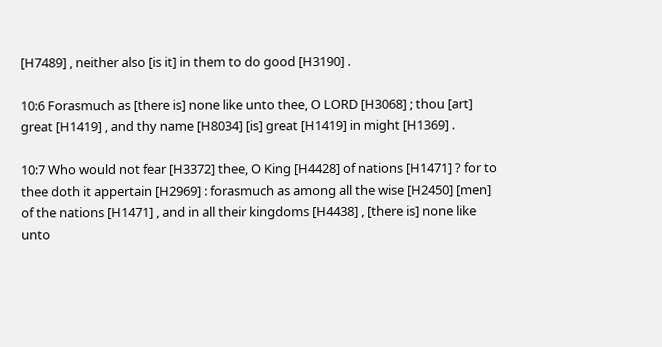[H7489] , neither also [is it] in them to do good [H3190] .

10:6 Forasmuch as [there is] none like unto thee, O LORD [H3068] ; thou [art] great [H1419] , and thy name [H8034] [is] great [H1419] in might [H1369] .

10:7 Who would not fear [H3372] thee, O King [H4428] of nations [H1471] ? for to thee doth it appertain [H2969] : forasmuch as among all the wise [H2450] [men] of the nations [H1471] , and in all their kingdoms [H4438] , [there is] none like unto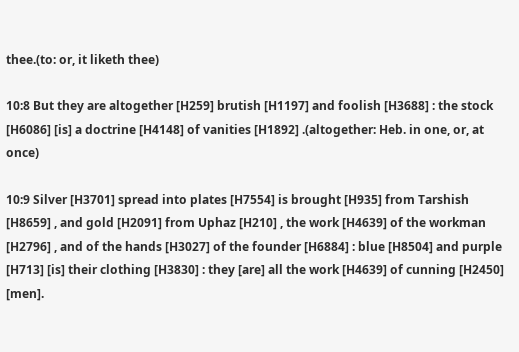thee.(to: or, it liketh thee)

10:8 But they are altogether [H259] brutish [H1197] and foolish [H3688] : the stock [H6086] [is] a doctrine [H4148] of vanities [H1892] .(altogether: Heb. in one, or, at once)

10:9 Silver [H3701] spread into plates [H7554] is brought [H935] from Tarshish [H8659] , and gold [H2091] from Uphaz [H210] , the work [H4639] of the workman [H2796] , and of the hands [H3027] of the founder [H6884] : blue [H8504] and purple [H713] [is] their clothing [H3830] : they [are] all the work [H4639] of cunning [H2450] [men].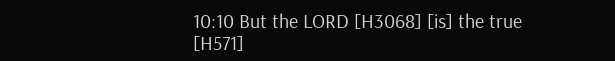10:10 But the LORD [H3068] [is] the true [H571]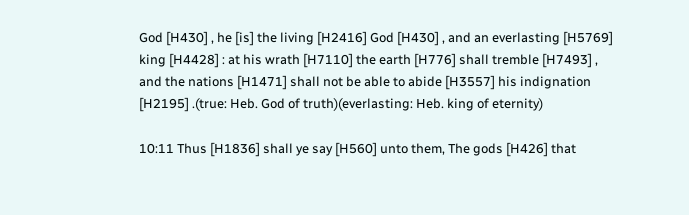God [H430] , he [is] the living [H2416] God [H430] , and an everlasting [H5769] king [H4428] : at his wrath [H7110] the earth [H776] shall tremble [H7493] , and the nations [H1471] shall not be able to abide [H3557] his indignation [H2195] .(true: Heb. God of truth)(everlasting: Heb. king of eternity)

10:11 Thus [H1836] shall ye say [H560] unto them, The gods [H426] that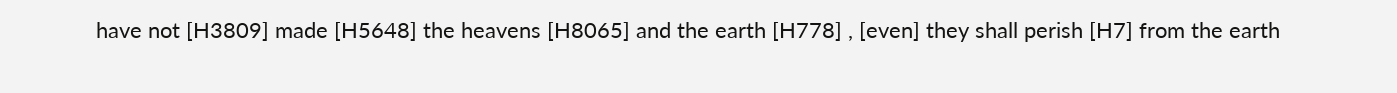have not [H3809] made [H5648] the heavens [H8065] and the earth [H778] , [even] they shall perish [H7] from the earth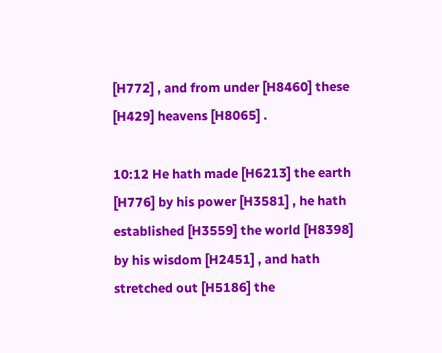[H772] , and from under [H8460] these [H429] heavens [H8065] .

10:12 He hath made [H6213] the earth [H776] by his power [H3581] , he hath established [H3559] the world [H8398] by his wisdom [H2451] , and hath stretched out [H5186] the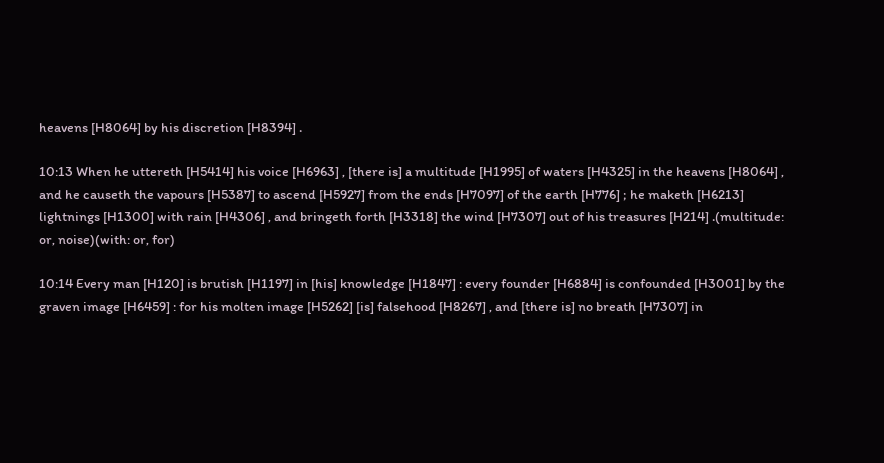heavens [H8064] by his discretion [H8394] .

10:13 When he uttereth [H5414] his voice [H6963] , [there is] a multitude [H1995] of waters [H4325] in the heavens [H8064] , and he causeth the vapours [H5387] to ascend [H5927] from the ends [H7097] of the earth [H776] ; he maketh [H6213] lightnings [H1300] with rain [H4306] , and bringeth forth [H3318] the wind [H7307] out of his treasures [H214] .(multitude: or, noise)(with: or, for)

10:14 Every man [H120] is brutish [H1197] in [his] knowledge [H1847] : every founder [H6884] is confounded [H3001] by the graven image [H6459] : for his molten image [H5262] [is] falsehood [H8267] , and [there is] no breath [H7307] in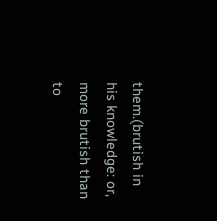them.(brutish in his knowledge: or, more brutish than to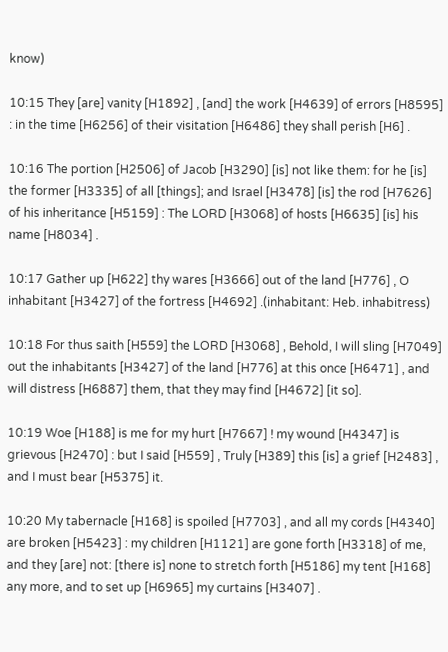know)

10:15 They [are] vanity [H1892] , [and] the work [H4639] of errors [H8595] : in the time [H6256] of their visitation [H6486] they shall perish [H6] .

10:16 The portion [H2506] of Jacob [H3290] [is] not like them: for he [is] the former [H3335] of all [things]; and Israel [H3478] [is] the rod [H7626] of his inheritance [H5159] : The LORD [H3068] of hosts [H6635] [is] his name [H8034] .

10:17 Gather up [H622] thy wares [H3666] out of the land [H776] , O inhabitant [H3427] of the fortress [H4692] .(inhabitant: Heb. inhabitress)

10:18 For thus saith [H559] the LORD [H3068] , Behold, I will sling [H7049] out the inhabitants [H3427] of the land [H776] at this once [H6471] , and will distress [H6887] them, that they may find [H4672] [it so].

10:19 Woe [H188] is me for my hurt [H7667] ! my wound [H4347] is grievous [H2470] : but I said [H559] , Truly [H389] this [is] a grief [H2483] , and I must bear [H5375] it.

10:20 My tabernacle [H168] is spoiled [H7703] , and all my cords [H4340] are broken [H5423] : my children [H1121] are gone forth [H3318] of me, and they [are] not: [there is] none to stretch forth [H5186] my tent [H168] any more, and to set up [H6965] my curtains [H3407] .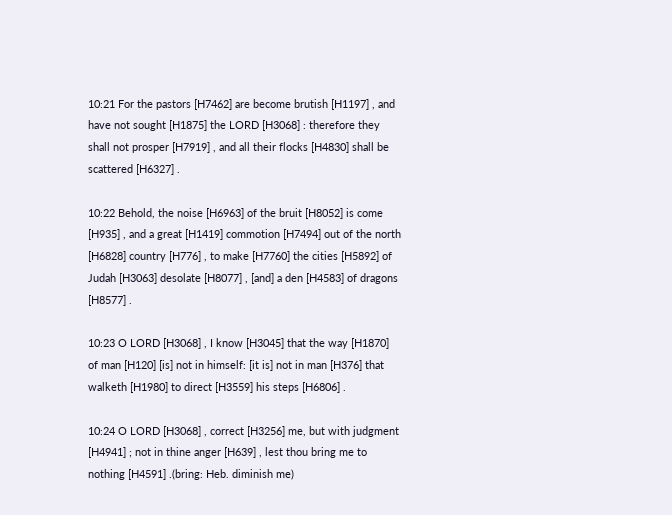10:21 For the pastors [H7462] are become brutish [H1197] , and have not sought [H1875] the LORD [H3068] : therefore they shall not prosper [H7919] , and all their flocks [H4830] shall be scattered [H6327] .

10:22 Behold, the noise [H6963] of the bruit [H8052] is come [H935] , and a great [H1419] commotion [H7494] out of the north [H6828] country [H776] , to make [H7760] the cities [H5892] of Judah [H3063] desolate [H8077] , [and] a den [H4583] of dragons [H8577] .

10:23 O LORD [H3068] , I know [H3045] that the way [H1870] of man [H120] [is] not in himself: [it is] not in man [H376] that walketh [H1980] to direct [H3559] his steps [H6806] .

10:24 O LORD [H3068] , correct [H3256] me, but with judgment [H4941] ; not in thine anger [H639] , lest thou bring me to nothing [H4591] .(bring: Heb. diminish me)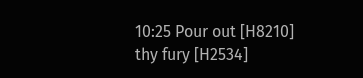10:25 Pour out [H8210] thy fury [H2534]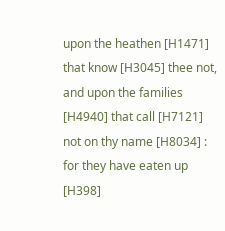upon the heathen [H1471] that know [H3045] thee not, and upon the families [H4940] that call [H7121] not on thy name [H8034] : for they have eaten up [H398]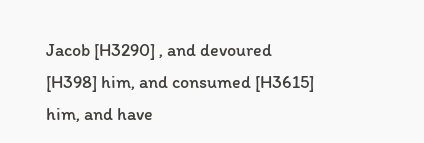Jacob [H3290] , and devoured [H398] him, and consumed [H3615] him, and have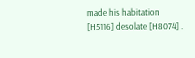made his habitation [H5116] desolate [H8074] .